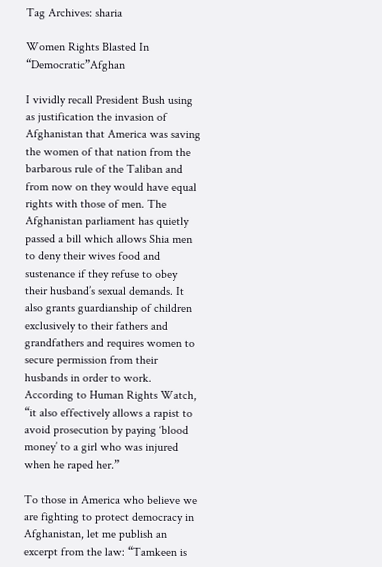Tag Archives: sharia

Women Rights Blasted In “Democratic”Afghan

I vividly recall President Bush using as justification the invasion of Afghanistan that America was saving the women of that nation from the barbarous rule of the Taliban and from now on they would have equal rights with those of men. The Afghanistan parliament has quietly passed a bill which allows Shia men to deny their wives food and sustenance if they refuse to obey their husband’s sexual demands. It also grants guardianship of children exclusively to their fathers and grandfathers and requires women to secure permission from their husbands in order to work. According to Human Rights Watch, “it also effectively allows a rapist to avoid prosecution by paying ‘blood money’ to a girl who was injured when he raped her.”

To those in America who believe we are fighting to protect democracy in Afghanistan, let me publish an excerpt from the law: “Tamkeen is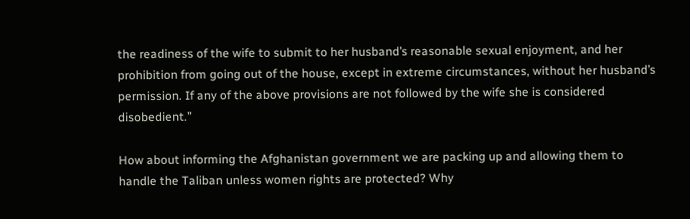the readiness of the wife to submit to her husband’s reasonable sexual enjoyment, and her prohibition from going out of the house, except in extreme circumstances, without her husband’s permission. If any of the above provisions are not followed by the wife she is considered disobedient.”

How about informing the Afghanistan government we are packing up and allowing them to handle the Taliban unless women rights are protected? Why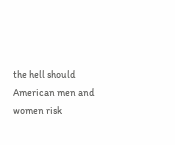the hell should American men and women risk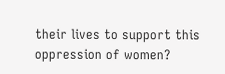their lives to support this oppression of women?